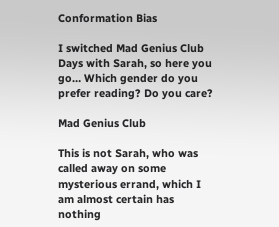Conformation Bias

I switched Mad Genius Club Days with Sarah, so here you go… Which gender do you prefer reading? Do you care?

Mad Genius Club

This is not Sarah, who was called away on some mysterious errand, which I am almost certain has nothing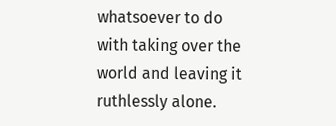whatsoever to do with taking over the world and leaving it ruthlessly alone.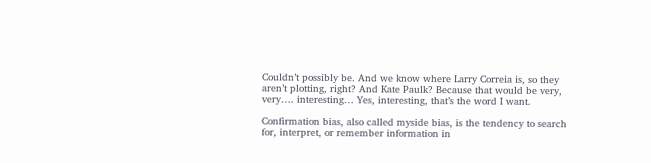Couldn’t possibly be. And we know where Larry Correia is, so they aren’t plotting, right? And Kate Paulk? Because that would be very, very…. interesting… Yes, interesting, that’s the word I want.

Confirmation bias, also called myside bias, is the tendency to search for, interpret, or remember information in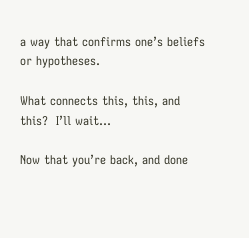a way that confirms one’s beliefs or hypotheses.

What connects this, this, and this?  I’ll wait…

Now that you’re back, and done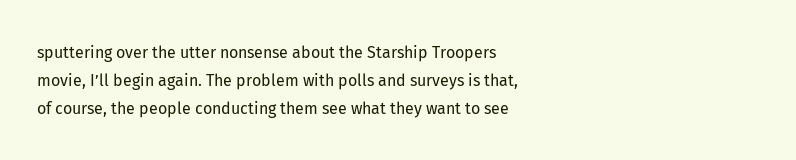sputtering over the utter nonsense about the Starship Troopers movie, I’ll begin again. The problem with polls and surveys is that, of course, the people conducting them see what they want to see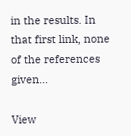in the results. In that first link, none of the references given…

View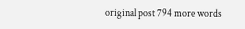original post 794 more words